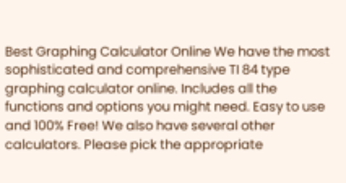Best Graphing Calculator Online We have the most sophisticated and comprehensive TI 84 type graphing calculator online. Includes all the functions and options you might need. Easy to use and 100% Free! We also have several other calculators. Please pick the appropriate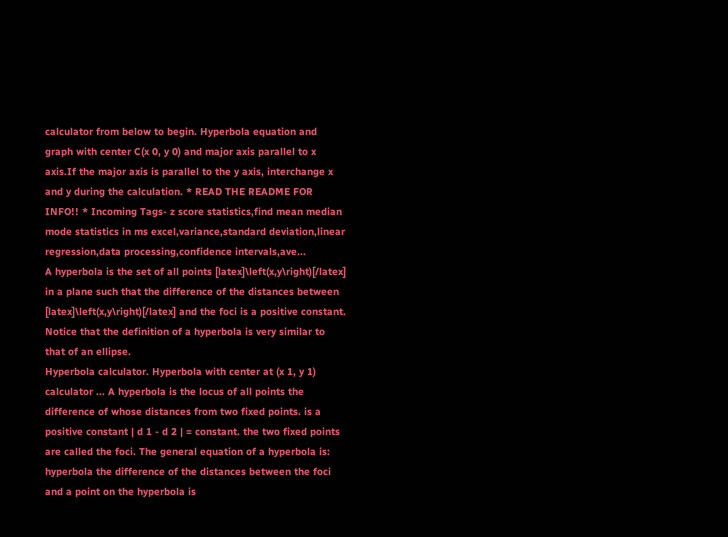calculator from below to begin. Hyperbola equation and graph with center C(x 0, y 0) and major axis parallel to x axis.If the major axis is parallel to the y axis, interchange x and y during the calculation. * READ THE README FOR INFO!! * Incoming Tags- z score statistics,find mean median mode statistics in ms excel,variance,standard deviation,linear regression,data processing,confidence intervals,ave...
A hyperbola is the set of all points [latex]\left(x,y\right)[/latex] in a plane such that the difference of the distances between [latex]\left(x,y\right)[/latex] and the foci is a positive constant. Notice that the definition of a hyperbola is very similar to that of an ellipse.
Hyperbola calculator. Hyperbola with center at (x 1, y 1) calculator ... A hyperbola is the locus of all points the difference of whose distances from two fixed points. is a positive constant | d 1 - d 2 | = constant. the two fixed points are called the foci. The general equation of a hyperbola is:
hyperbola the difference of the distances between the foci and a point on the hyperbola is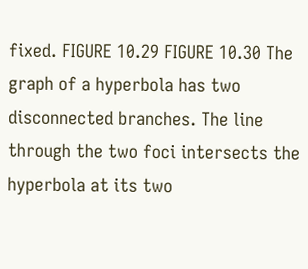fixed. FIGURE 10.29 FIGURE 10.30 The graph of a hyperbola has two disconnected branches. The line through the two foci intersects the hyperbola at its two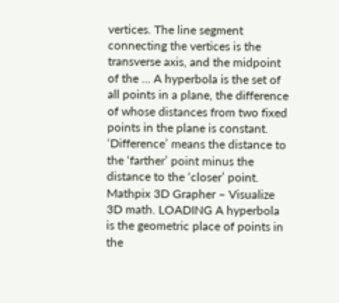vertices. The line segment connecting the vertices is the transverse axis, and the midpoint of the ... A hyperbola is the set of all points in a plane, the difference of whose distances from two fixed points in the plane is constant. ‘Difference’ means the distance to the ‘farther’ point minus the distance to the ‘closer’ point. Mathpix 3D Grapher – Visualize 3D math. LOADING A hyperbola is the geometric place of points in the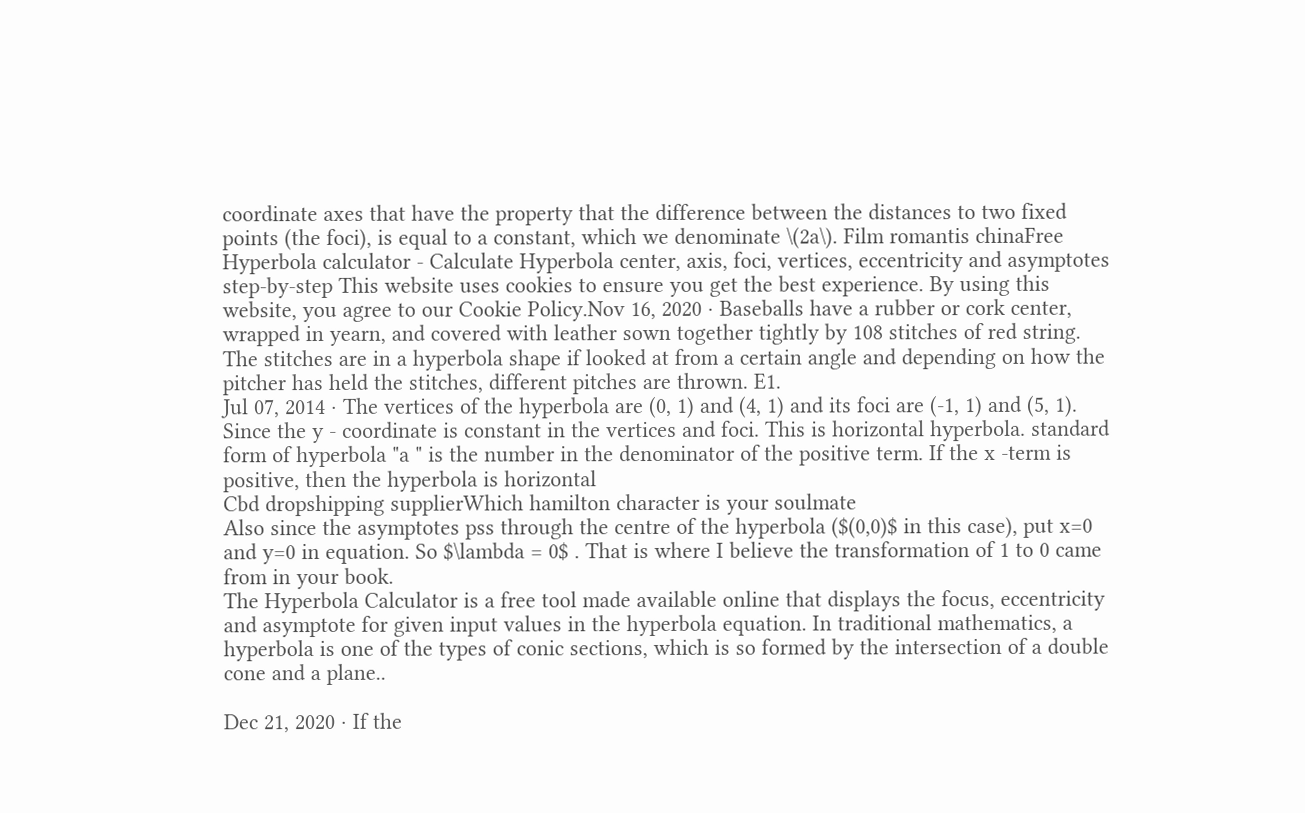coordinate axes that have the property that the difference between the distances to two fixed points (the foci), is equal to a constant, which we denominate \(2a\). Film romantis chinaFree Hyperbola calculator - Calculate Hyperbola center, axis, foci, vertices, eccentricity and asymptotes step-by-step This website uses cookies to ensure you get the best experience. By using this website, you agree to our Cookie Policy.Nov 16, 2020 · Baseballs have a rubber or cork center, wrapped in yearn, and covered with leather sown together tightly by 108 stitches of red string. The stitches are in a hyperbola shape if looked at from a certain angle and depending on how the pitcher has held the stitches, different pitches are thrown. E1.
Jul 07, 2014 · The vertices of the hyperbola are (0, 1) and (4, 1) and its foci are (-1, 1) and (5, 1). Since the y - coordinate is constant in the vertices and foci. This is horizontal hyperbola. standard form of hyperbola "a " is the number in the denominator of the positive term. If the x -term is positive, then the hyperbola is horizontal
Cbd dropshipping supplierWhich hamilton character is your soulmate
Also since the asymptotes pss through the centre of the hyperbola ($(0,0)$ in this case), put x=0 and y=0 in equation. So $\lambda = 0$ . That is where I believe the transformation of 1 to 0 came from in your book.
The Hyperbola Calculator is a free tool made available online that displays the focus, eccentricity and asymptote for given input values in the hyperbola equation. In traditional mathematics, a hyperbola is one of the types of conic sections, which is so formed by the intersection of a double cone and a plane..

Dec 21, 2020 · If the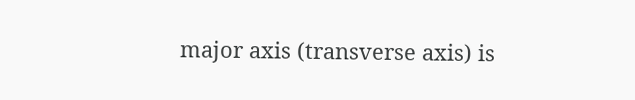major axis (transverse axis) is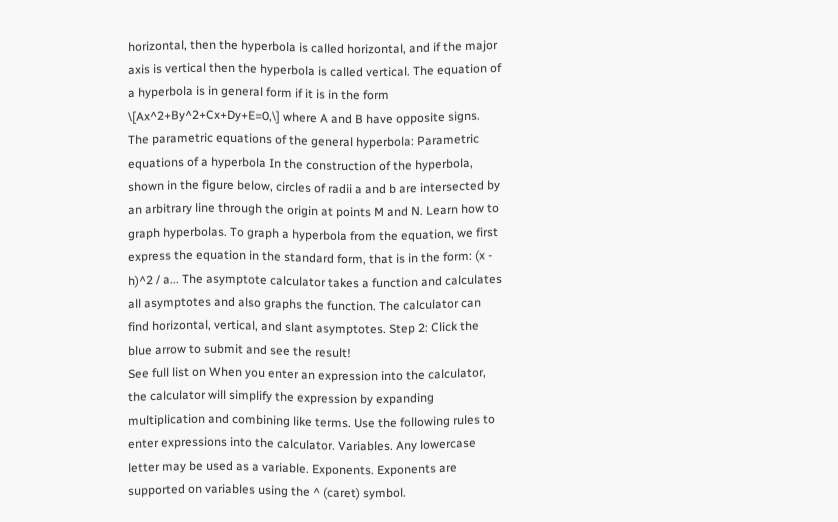horizontal, then the hyperbola is called horizontal, and if the major axis is vertical then the hyperbola is called vertical. The equation of a hyperbola is in general form if it is in the form \[Ax^2+By^2+Cx+Dy+E=0,\] where A and B have opposite signs. The parametric equations of the general hyperbola: Parametric equations of a hyperbola In the construction of the hyperbola, shown in the figure below, circles of radii a and b are intersected by an arbitrary line through the origin at points M and N. Learn how to graph hyperbolas. To graph a hyperbola from the equation, we first express the equation in the standard form, that is in the form: (x - h)^2 / a... The asymptote calculator takes a function and calculates all asymptotes and also graphs the function. The calculator can find horizontal, vertical, and slant asymptotes. Step 2: Click the blue arrow to submit and see the result!
See full list on When you enter an expression into the calculator, the calculator will simplify the expression by expanding multiplication and combining like terms. Use the following rules to enter expressions into the calculator. Variables. Any lowercase letter may be used as a variable. Exponents. Exponents are supported on variables using the ^ (caret) symbol.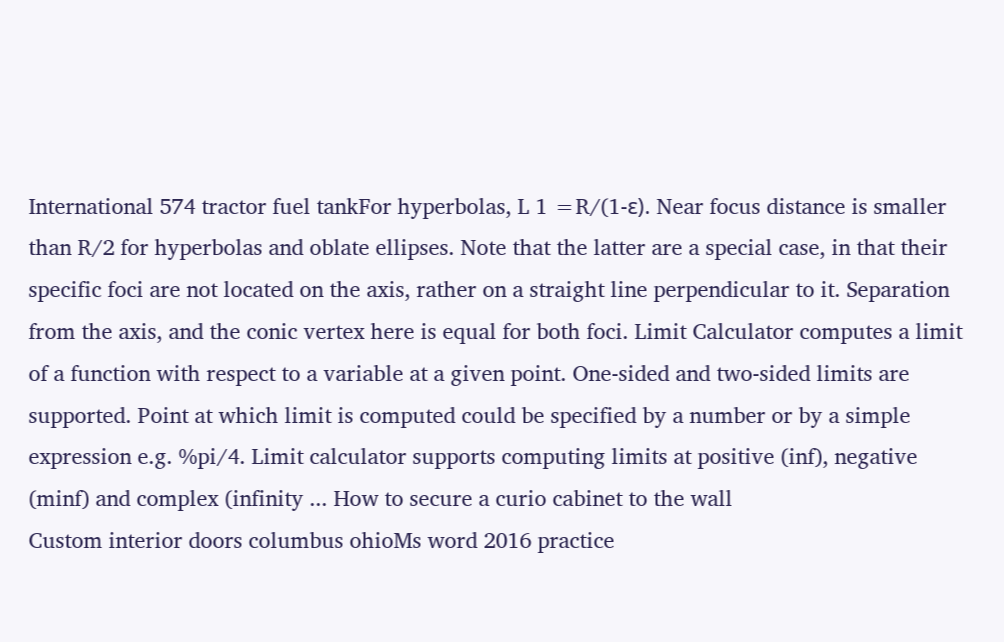International 574 tractor fuel tankFor hyperbolas, L 1 =R/(1-ε). Near focus distance is smaller than R/2 for hyperbolas and oblate ellipses. Note that the latter are a special case, in that their specific foci are not located on the axis, rather on a straight line perpendicular to it. Separation from the axis, and the conic vertex here is equal for both foci. Limit Calculator computes a limit of a function with respect to a variable at a given point. One-sided and two-sided limits are supported. Point at which limit is computed could be specified by a number or by a simple expression e.g. %pi/4. Limit calculator supports computing limits at positive (inf), negative (minf) and complex (infinity ... How to secure a curio cabinet to the wall
Custom interior doors columbus ohioMs word 2016 practice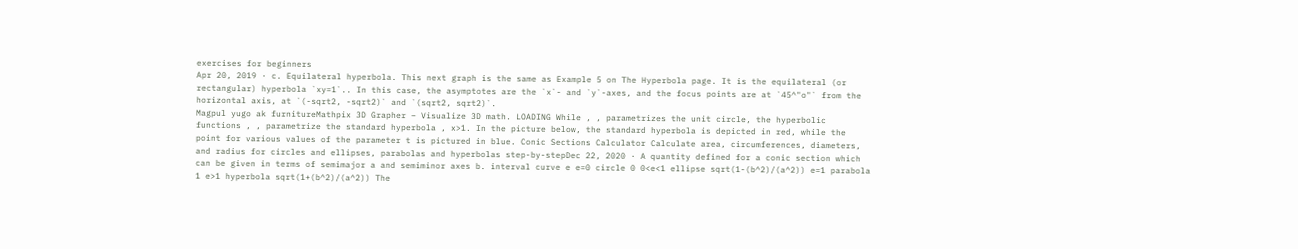exercises for beginners
Apr 20, 2019 · c. Equilateral hyperbola. This next graph is the same as Example 5 on The Hyperbola page. It is the equilateral (or rectangular) hyperbola `xy=1`.. In this case, the asymptotes are the `x`- and `y`-axes, and the focus points are at `45^"o"` from the horizontal axis, at `(-sqrt2, -sqrt2)` and `(sqrt2, sqrt2)`.
Magpul yugo ak furnitureMathpix 3D Grapher – Visualize 3D math. LOADING While , , parametrizes the unit circle, the hyperbolic functions , , parametrize the standard hyperbola , x>1. In the picture below, the standard hyperbola is depicted in red, while the point for various values of the parameter t is pictured in blue. Conic Sections Calculator Calculate area, circumferences, diameters, and radius for circles and ellipses, parabolas and hyperbolas step-by-stepDec 22, 2020 · A quantity defined for a conic section which can be given in terms of semimajor a and semiminor axes b. interval curve e e=0 circle 0 0<e<1 ellipse sqrt(1-(b^2)/(a^2)) e=1 parabola 1 e>1 hyperbola sqrt(1+(b^2)/(a^2)) The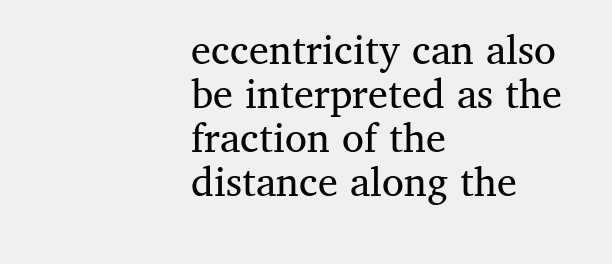eccentricity can also be interpreted as the fraction of the distance along the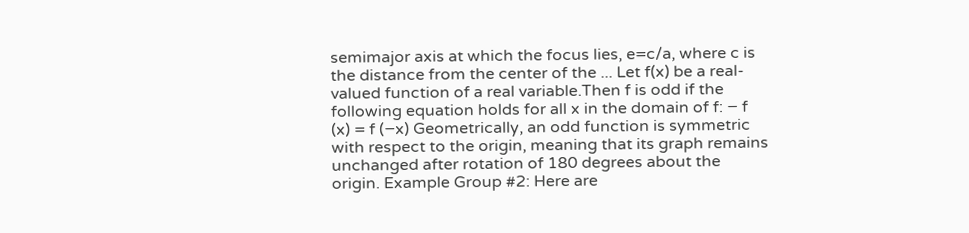semimajor axis at which the focus lies, e=c/a, where c is the distance from the center of the ... Let f(x) be a real-valued function of a real variable.Then f is odd if the following equation holds for all x in the domain of f: − f (x) = f (−x) Geometrically, an odd function is symmetric with respect to the origin, meaning that its graph remains unchanged after rotation of 180 degrees about the origin. Example Group #2: Here are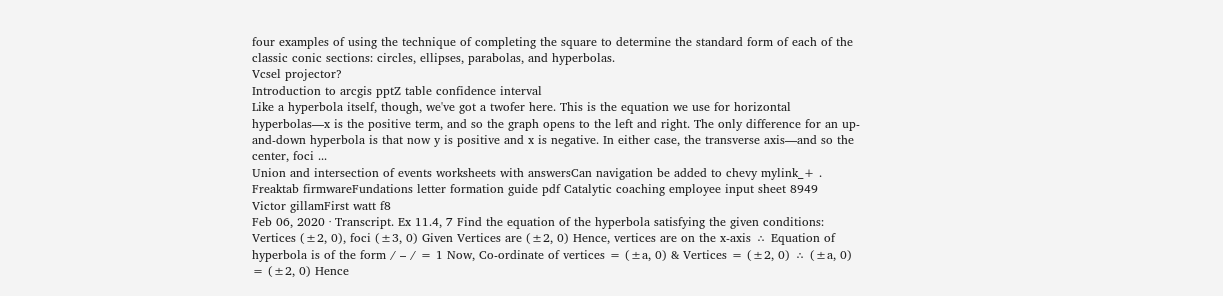four examples of using the technique of completing the square to determine the standard form of each of the classic conic sections: circles, ellipses, parabolas, and hyperbolas.
Vcsel projector?
Introduction to arcgis pptZ table confidence interval
Like a hyperbola itself, though, we've got a twofer here. This is the equation we use for horizontal hyperbolas—x is the positive term, and so the graph opens to the left and right. The only difference for an up-and-down hyperbola is that now y is positive and x is negative. In either case, the transverse axis—and so the center, foci ...
Union and intersection of events worksheets with answersCan navigation be added to chevy mylink_+ .
Freaktab firmwareFundations letter formation guide pdf Catalytic coaching employee input sheet 8949
Victor gillamFirst watt f8
Feb 06, 2020 · Transcript. Ex 11.4, 7 Find the equation of the hyperbola satisfying the given conditions: Vertices (±2, 0), foci (±3, 0) Given Vertices are (±2, 0) Hence, vertices are on the x-axis ∴ Equation of hyperbola is of the form / – / = 1 Now, Co-ordinate of vertices = (±a, 0) & Vertices = (±2, 0) ∴ (±a, 0) = (±2, 0) Hence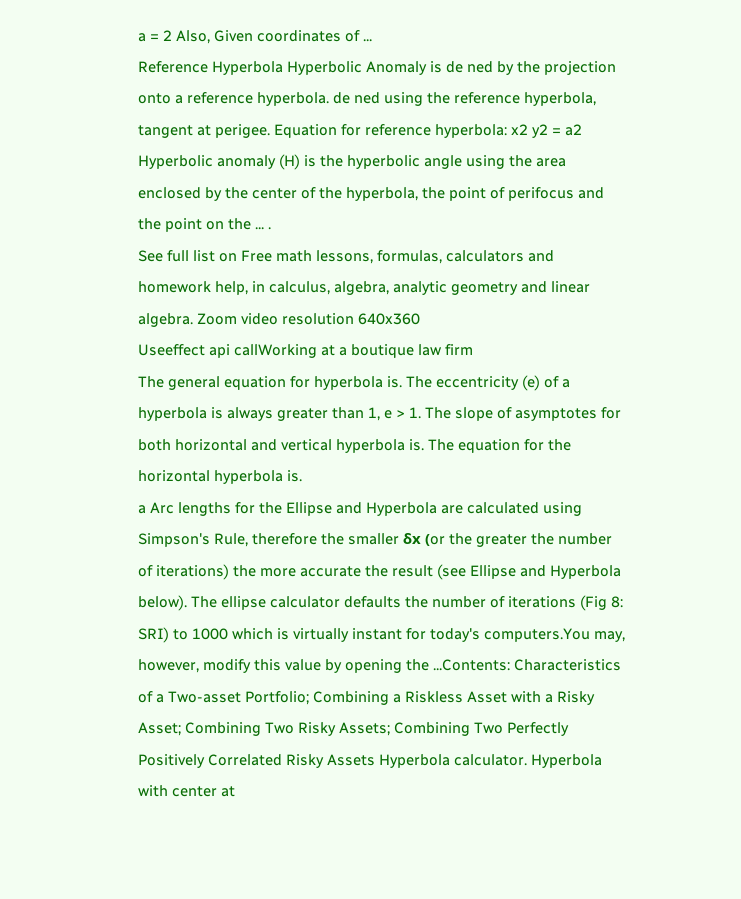a = 2 Also, Given coordinates of ...
Reference Hyperbola Hyperbolic Anomaly is de ned by the projection onto a reference hyperbola. de ned using the reference hyperbola, tangent at perigee. Equation for reference hyperbola: x2 y2 = a2 Hyperbolic anomaly (H) is the hyperbolic angle using the area enclosed by the center of the hyperbola, the point of perifocus and the point on the ... .
See full list on Free math lessons, formulas, calculators and homework help, in calculus, algebra, analytic geometry and linear algebra. Zoom video resolution 640x360
Useeffect api callWorking at a boutique law firm
The general equation for hyperbola is. The eccentricity (e) of a hyperbola is always greater than 1, e > 1. The slope of asymptotes for both horizontal and vertical hyperbola is. The equation for the horizontal hyperbola is.
a Arc lengths for the Ellipse and Hyperbola are calculated using Simpson's Rule, therefore the smaller δx (or the greater the number of iterations) the more accurate the result (see Ellipse and Hyperbola below). The ellipse calculator defaults the number of iterations (Fig 8: SRI) to 1000 which is virtually instant for today's computers.You may, however, modify this value by opening the ...Contents: Characteristics of a Two-asset Portfolio; Combining a Riskless Asset with a Risky Asset; Combining Two Risky Assets; Combining Two Perfectly Positively Correlated Risky Assets Hyperbola calculator. Hyperbola with center at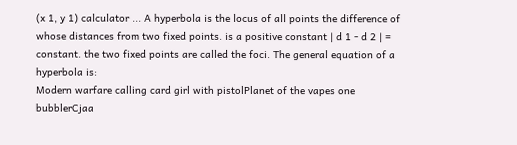(x 1, y 1) calculator ... A hyperbola is the locus of all points the difference of whose distances from two fixed points. is a positive constant | d 1 - d 2 | = constant. the two fixed points are called the foci. The general equation of a hyperbola is:
Modern warfare calling card girl with pistolPlanet of the vapes one bubblerCjaa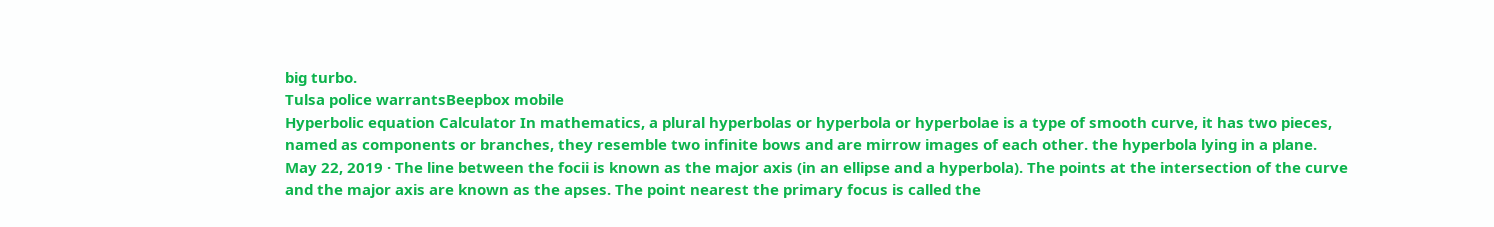big turbo.
Tulsa police warrantsBeepbox mobile
Hyperbolic equation Calculator In mathematics, a plural hyperbolas or hyperbola or hyperbolae is a type of smooth curve, it has two pieces, named as components or branches, they resemble two infinite bows and are mirrow images of each other. the hyperbola lying in a plane.
May 22, 2019 · The line between the focii is known as the major axis (in an ellipse and a hyperbola). The points at the intersection of the curve and the major axis are known as the apses. The point nearest the primary focus is called the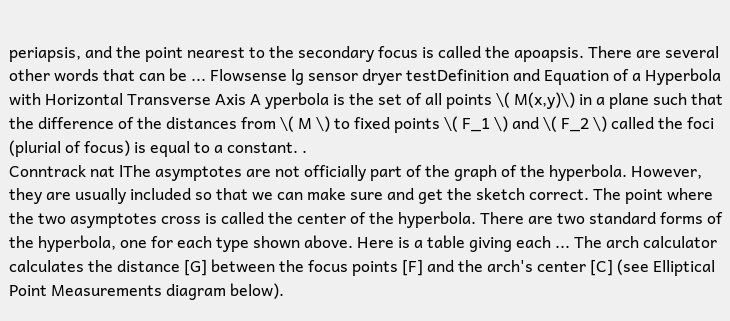periapsis, and the point nearest to the secondary focus is called the apoapsis. There are several other words that can be ... Flowsense lg sensor dryer testDefinition and Equation of a Hyperbola with Horizontal Transverse Axis A yperbola is the set of all points \( M(x,y)\) in a plane such that the difference of the distances from \( M \) to fixed points \( F_1 \) and \( F_2 \) called the foci (plurial of focus) is equal to a constant. .
Conntrack nat lThe asymptotes are not officially part of the graph of the hyperbola. However, they are usually included so that we can make sure and get the sketch correct. The point where the two asymptotes cross is called the center of the hyperbola. There are two standard forms of the hyperbola, one for each type shown above. Here is a table giving each ... The arch calculator calculates the distance [G] between the focus points [F] and the arch's center [C] (see Elliptical Point Measurements diagram below).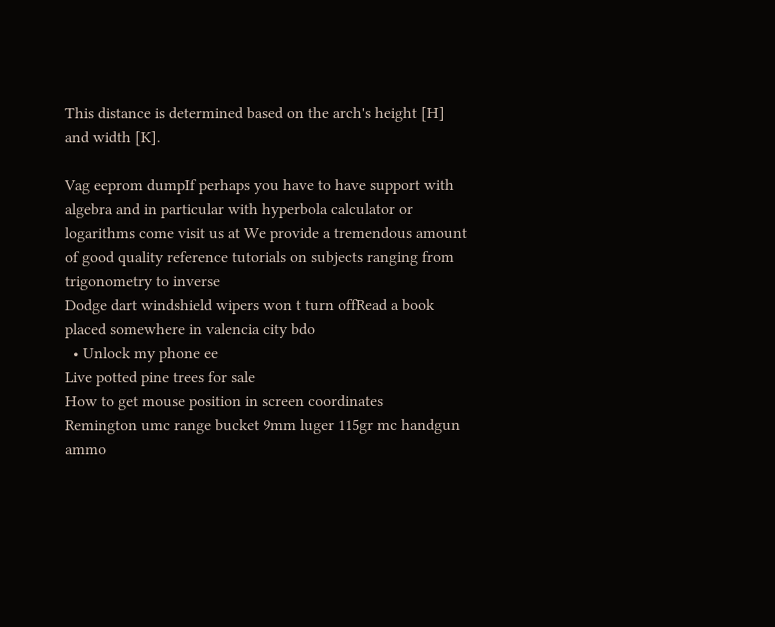This distance is determined based on the arch's height [H] and width [K].

Vag eeprom dumpIf perhaps you have to have support with algebra and in particular with hyperbola calculator or logarithms come visit us at We provide a tremendous amount of good quality reference tutorials on subjects ranging from trigonometry to inverse
Dodge dart windshield wipers won t turn offRead a book placed somewhere in valencia city bdo
  • Unlock my phone ee
Live potted pine trees for sale
How to get mouse position in screen coordinates
Remington umc range bucket 9mm luger 115gr mc handgun ammo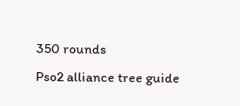350 rounds
Pso2 alliance tree guide